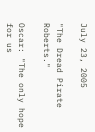July 23, 2005

"The Dread Pirate Roberts."

Oscar: "The only hope for us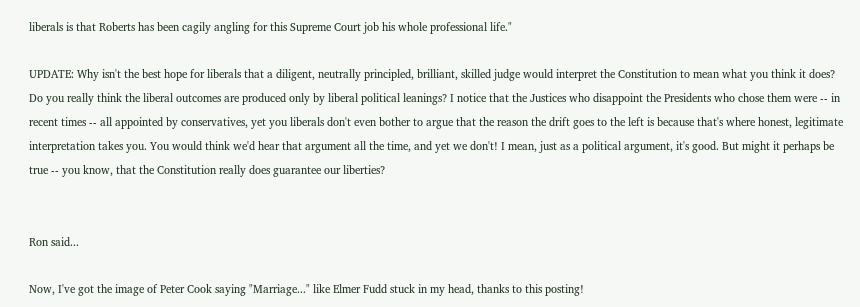liberals is that Roberts has been cagily angling for this Supreme Court job his whole professional life."

UPDATE: Why isn't the best hope for liberals that a diligent, neutrally principled, brilliant, skilled judge would interpret the Constitution to mean what you think it does? Do you really think the liberal outcomes are produced only by liberal political leanings? I notice that the Justices who disappoint the Presidents who chose them were -- in recent times -- all appointed by conservatives, yet you liberals don't even bother to argue that the reason the drift goes to the left is because that's where honest, legitimate interpretation takes you. You would think we'd hear that argument all the time, and yet we don't! I mean, just as a political argument, it's good. But might it perhaps be true -- you know, that the Constitution really does guarantee our liberties?


Ron said...

Now, I've got the image of Peter Cook saying "Marriage..." like Elmer Fudd stuck in my head, thanks to this posting!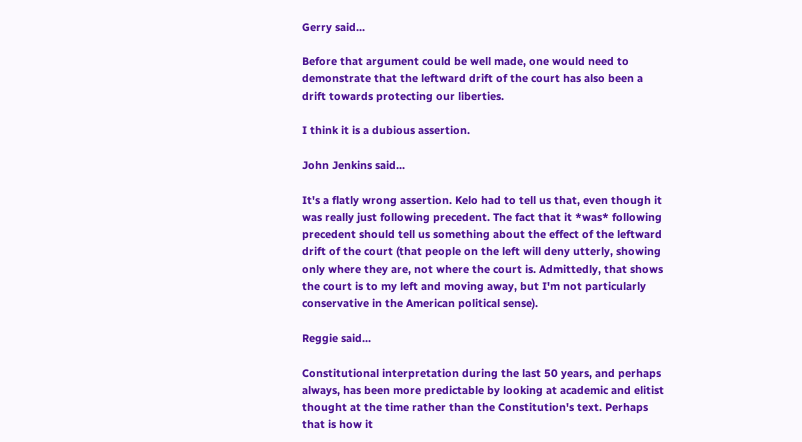Gerry said...

Before that argument could be well made, one would need to demonstrate that the leftward drift of the court has also been a drift towards protecting our liberties.

I think it is a dubious assertion.

John Jenkins said...

It's a flatly wrong assertion. Kelo had to tell us that, even though it was really just following precedent. The fact that it *was* following precedent should tell us something about the effect of the leftward drift of the court (that people on the left will deny utterly, showing only where they are, not where the court is. Admittedly, that shows the court is to my left and moving away, but I'm not particularly conservative in the American political sense).

Reggie said...

Constitutional interpretation during the last 50 years, and perhaps always, has been more predictable by looking at academic and elitist thought at the time rather than the Constitution's text. Perhaps that is how it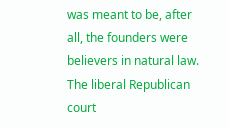was meant to be, after all, the founders were believers in natural law. The liberal Republican court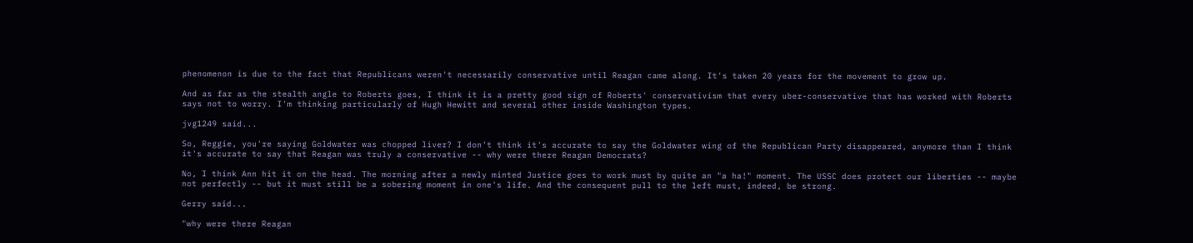phenomenon is due to the fact that Republicans weren't necessarily conservative until Reagan came along. It's taken 20 years for the movement to grow up.

And as far as the stealth angle to Roberts goes, I think it is a pretty good sign of Roberts' conservativism that every uber-conservative that has worked with Roberts says not to worry. I'm thinking particularly of Hugh Hewitt and several other inside Washington types.

jvg1249 said...

So, Reggie, you're saying Goldwater was chopped liver? I don't think it's accurate to say the Goldwater wing of the Republican Party disappeared, anymore than I think it's accurate to say that Reagan was truly a conservative -- why were there Reagan Democrats?

No, I think Ann hit it on the head. The morning after a newly minted Justice goes to work must by quite an "a ha!" moment. The USSC does protect our liberties -- maybe not perfectly -- but it must still be a sobering moment in one's life. And the consequent pull to the left must, indeed, be strong.

Gerry said...

"why were there Reagan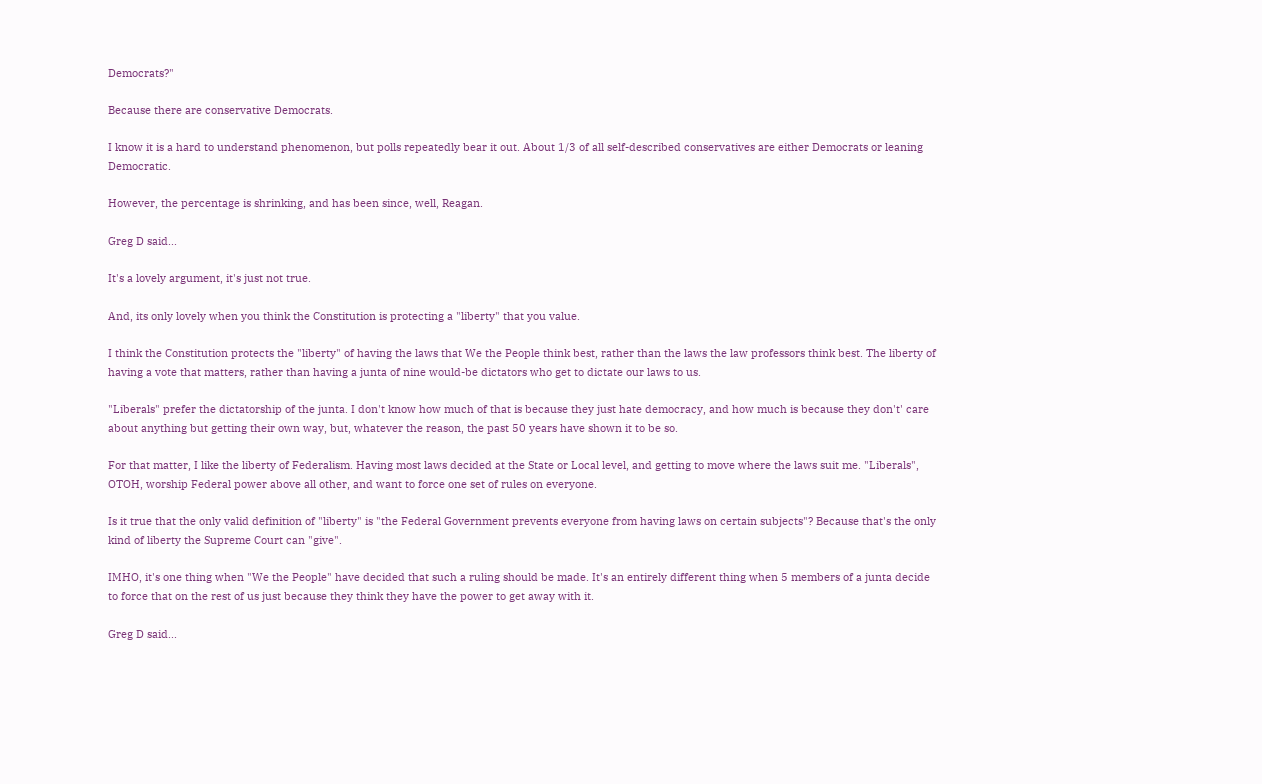Democrats?"

Because there are conservative Democrats.

I know it is a hard to understand phenomenon, but polls repeatedly bear it out. About 1/3 of all self-described conservatives are either Democrats or leaning Democratic.

However, the percentage is shrinking, and has been since, well, Reagan.

Greg D said...

It's a lovely argument, it's just not true.

And, its only lovely when you think the Constitution is protecting a "liberty" that you value.

I think the Constitution protects the "liberty" of having the laws that We the People think best, rather than the laws the law professors think best. The liberty of having a vote that matters, rather than having a junta of nine would-be dictators who get to dictate our laws to us.

"Liberals" prefer the dictatorship of the junta. I don't know how much of that is because they just hate democracy, and how much is because they don't' care about anything but getting their own way, but, whatever the reason, the past 50 years have shown it to be so.

For that matter, I like the liberty of Federalism. Having most laws decided at the State or Local level, and getting to move where the laws suit me. "Liberals", OTOH, worship Federal power above all other, and want to force one set of rules on everyone.

Is it true that the only valid definition of "liberty" is "the Federal Government prevents everyone from having laws on certain subjects"? Because that's the only kind of liberty the Supreme Court can "give".

IMHO, it's one thing when "We the People" have decided that such a ruling should be made. It's an entirely different thing when 5 members of a junta decide to force that on the rest of us just because they think they have the power to get away with it.

Greg D said...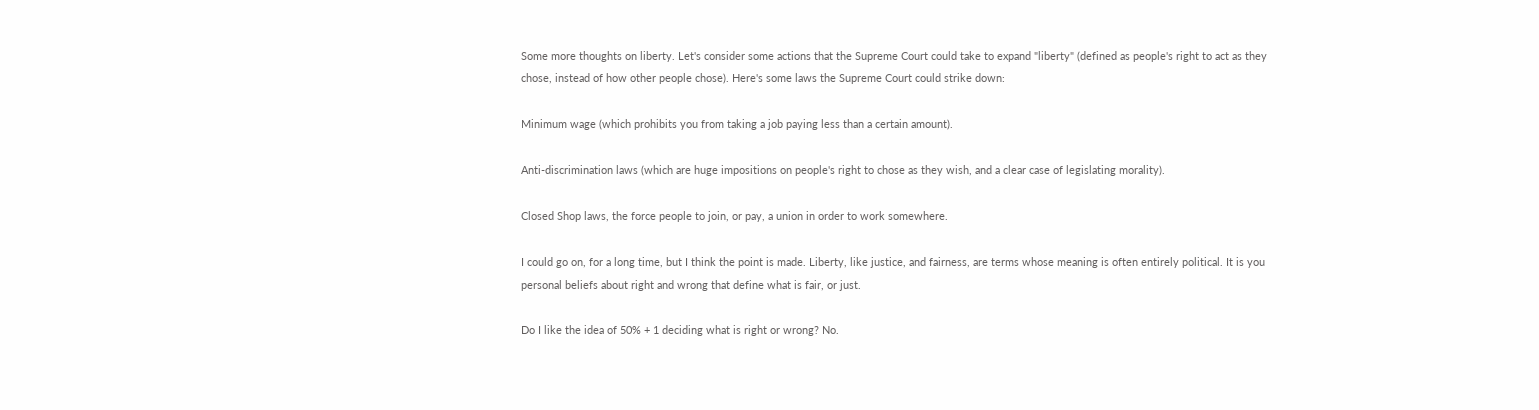Some more thoughts on liberty. Let's consider some actions that the Supreme Court could take to expand "liberty" (defined as people's right to act as they chose, instead of how other people chose). Here's some laws the Supreme Court could strike down:

Minimum wage (which prohibits you from taking a job paying less than a certain amount).

Anti-discrimination laws (which are huge impositions on people's right to chose as they wish, and a clear case of legislating morality).

Closed Shop laws, the force people to join, or pay, a union in order to work somewhere.

I could go on, for a long time, but I think the point is made. Liberty, like justice, and fairness, are terms whose meaning is often entirely political. It is you personal beliefs about right and wrong that define what is fair, or just.

Do I like the idea of 50% + 1 deciding what is right or wrong? No.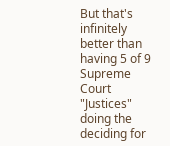But that's infinitely better than having 5 of 9 Supreme Court "Justices" doing the deciding for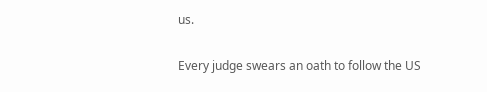us.

Every judge swears an oath to follow the US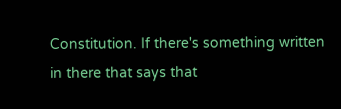Constitution. If there's something written in there that says that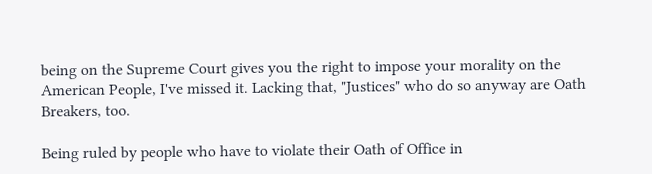being on the Supreme Court gives you the right to impose your morality on the American People, I've missed it. Lacking that, "Justices" who do so anyway are Oath Breakers, too.

Being ruled by people who have to violate their Oath of Office in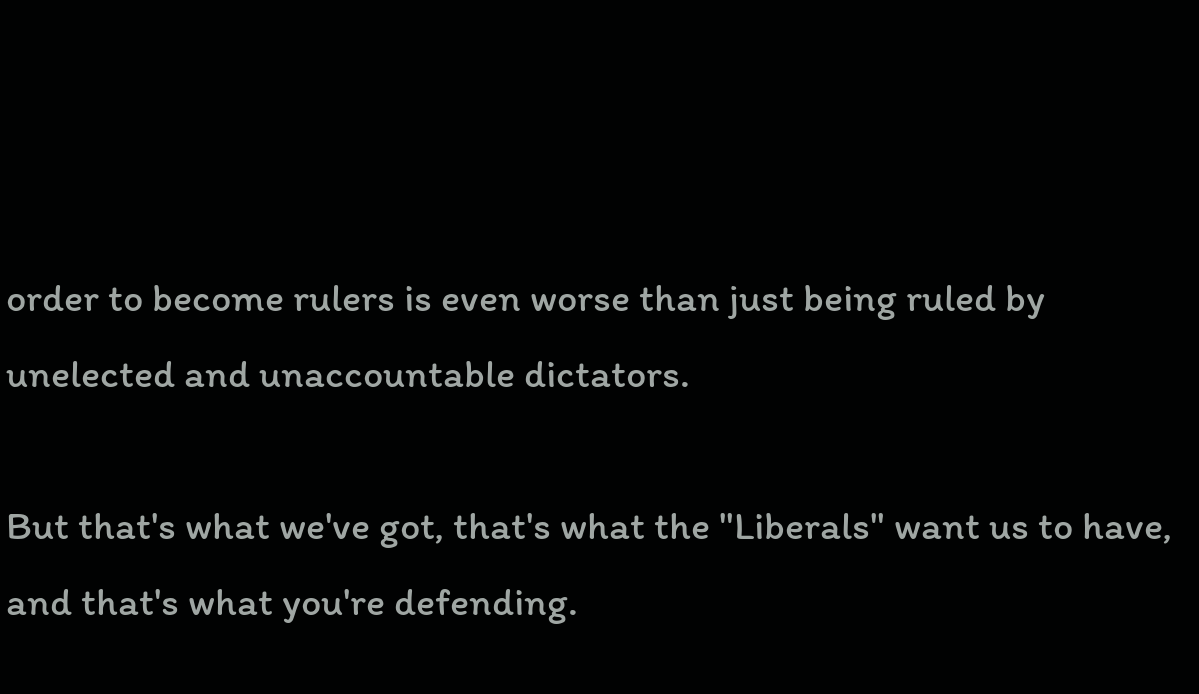order to become rulers is even worse than just being ruled by unelected and unaccountable dictators.

But that's what we've got, that's what the "Liberals" want us to have, and that's what you're defending.